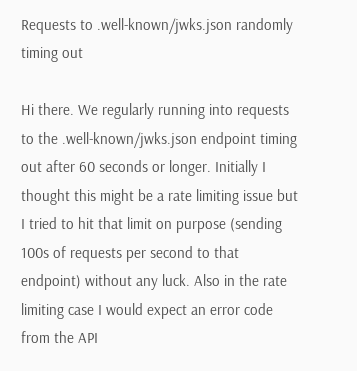Requests to .well-known/jwks.json randomly timing out

Hi there. We regularly running into requests to the .well-known/jwks.json endpoint timing out after 60 seconds or longer. Initially I thought this might be a rate limiting issue but I tried to hit that limit on purpose (sending 100s of requests per second to that endpoint) without any luck. Also in the rate limiting case I would expect an error code from the API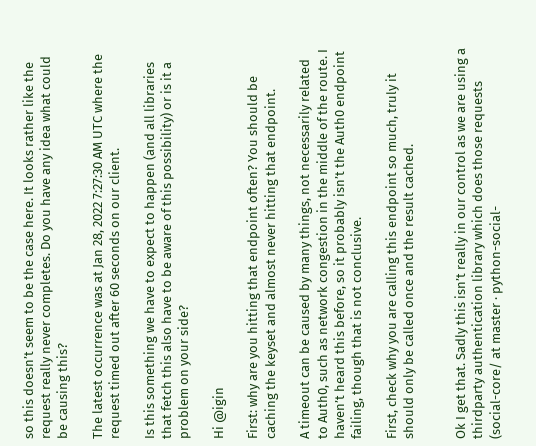so this doesn’t seem to be the case here. It looks rather like the request really never completes. Do you have any idea what could be causing this?

The latest occurrence was at Jan 28, 2022 7:27:30 AM UTC where the request timed out after 60 seconds on our client.

Is this something we have to expect to happen (and all libraries that fetch this also have to be aware of this possibility) or is it a problem on your side?

Hi @igin

First: why are you hitting that endpoint often? You should be caching the keyset and almost never hitting that endpoint.

A timeout can be caused by many things, not necessarily related to Auth0, such as network congestion in the middle of the route. I haven’t heard this before, so it probably isn’t the Auth0 endpoint failing, though that is not conclusive.

First, check why you are calling this endpoint so much, truly it should only be called once and the result cached.


Ok I get that. Sadly this isn’t really in our control as we are using a thirdparty authentication library which does those requests (social-core/ at master · python-social-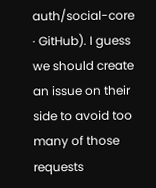auth/social-core · GitHub). I guess we should create an issue on their side to avoid too many of those requests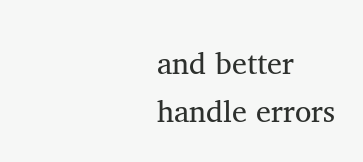and better handle errors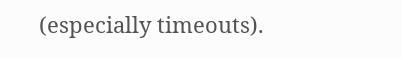(especially timeouts).